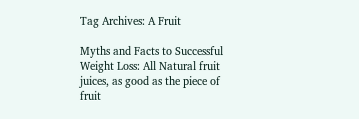Tag Archives: A Fruit

Myths and Facts to Successful Weight Loss: All Natural fruit juices, as good as the piece of fruit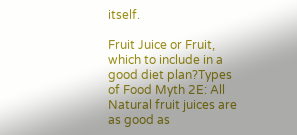itself.

Fruit Juice or Fruit, which to include in a good diet plan?Types of Food Myth 2E: All Natural fruit juices are as good as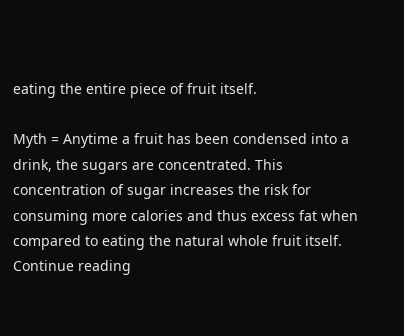eating the entire piece of fruit itself.

Myth = Anytime a fruit has been condensed into a drink, the sugars are concentrated. This concentration of sugar increases the risk for consuming more calories and thus excess fat when compared to eating the natural whole fruit itself. Continue reading